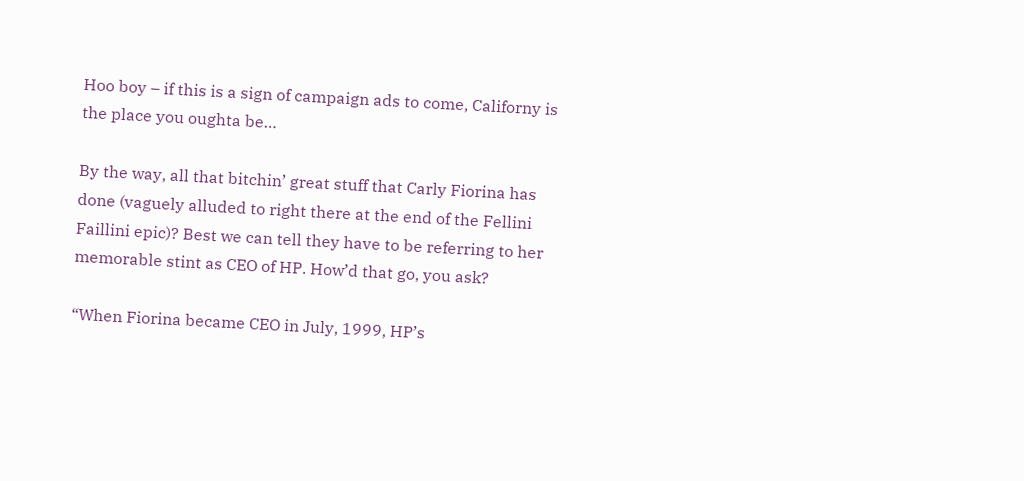Hoo boy – if this is a sign of campaign ads to come, Californy is the place you oughta be…

By the way, all that bitchin’ great stuff that Carly Fiorina has done (vaguely alluded to right there at the end of the Fellini Faillini epic)? Best we can tell they have to be referring to her memorable stint as CEO of HP. How’d that go, you ask?

“When Fiorina became CEO in July, 1999, HP’s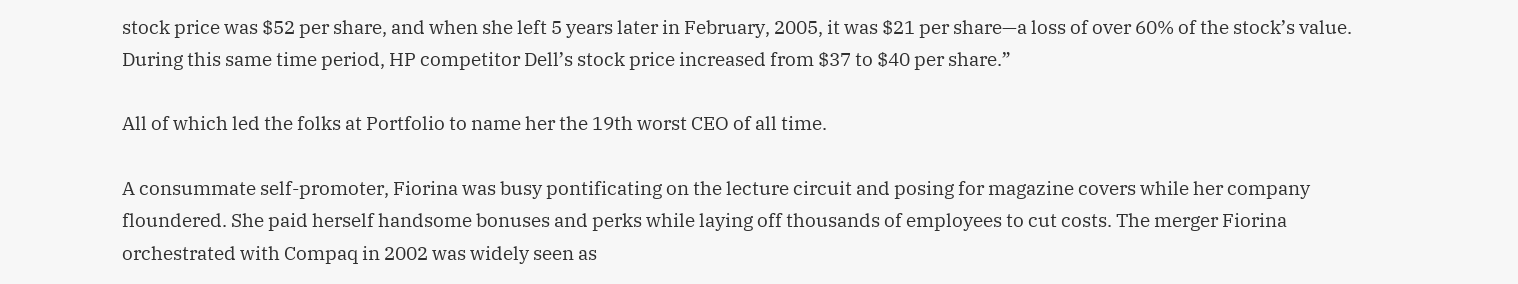stock price was $52 per share, and when she left 5 years later in February, 2005, it was $21 per share—a loss of over 60% of the stock’s value. During this same time period, HP competitor Dell’s stock price increased from $37 to $40 per share.”

All of which led the folks at Portfolio to name her the 19th worst CEO of all time.

A consummate self-promoter, Fiorina was busy pontificating on the lecture circuit and posing for magazine covers while her company floundered. She paid herself handsome bonuses and perks while laying off thousands of employees to cut costs. The merger Fiorina orchestrated with Compaq in 2002 was widely seen as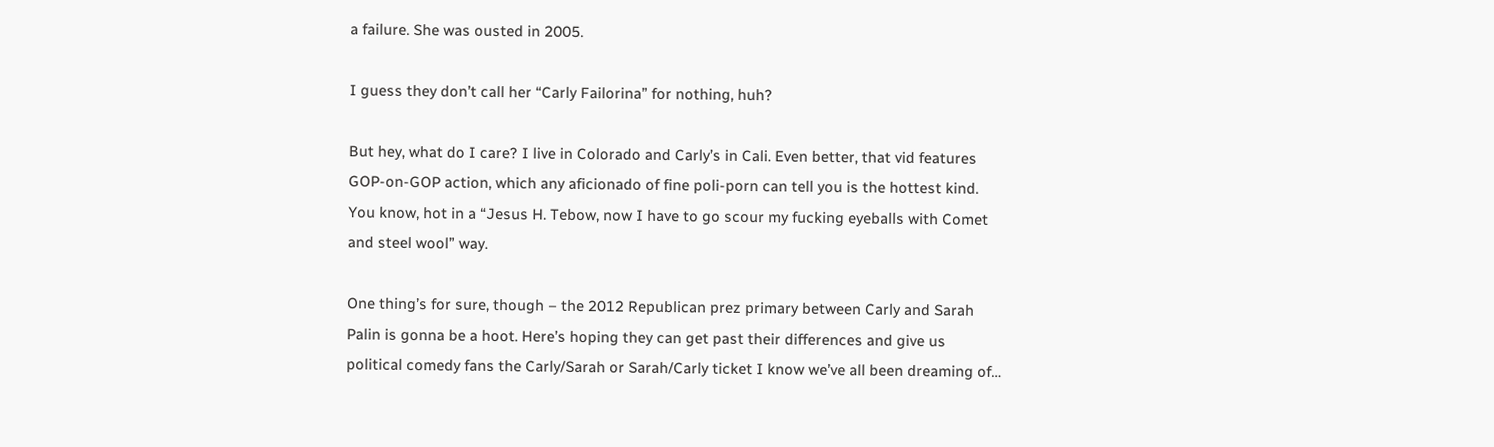a failure. She was ousted in 2005.

I guess they don’t call her “Carly Failorina” for nothing, huh?

But hey, what do I care? I live in Colorado and Carly’s in Cali. Even better, that vid features GOP-on-GOP action, which any aficionado of fine poli-porn can tell you is the hottest kind. You know, hot in a “Jesus H. Tebow, now I have to go scour my fucking eyeballs with Comet and steel wool” way.

One thing’s for sure, though – the 2012 Republican prez primary between Carly and Sarah Palin is gonna be a hoot. Here’s hoping they can get past their differences and give us political comedy fans the Carly/Sarah or Sarah/Carly ticket I know we’ve all been dreaming of…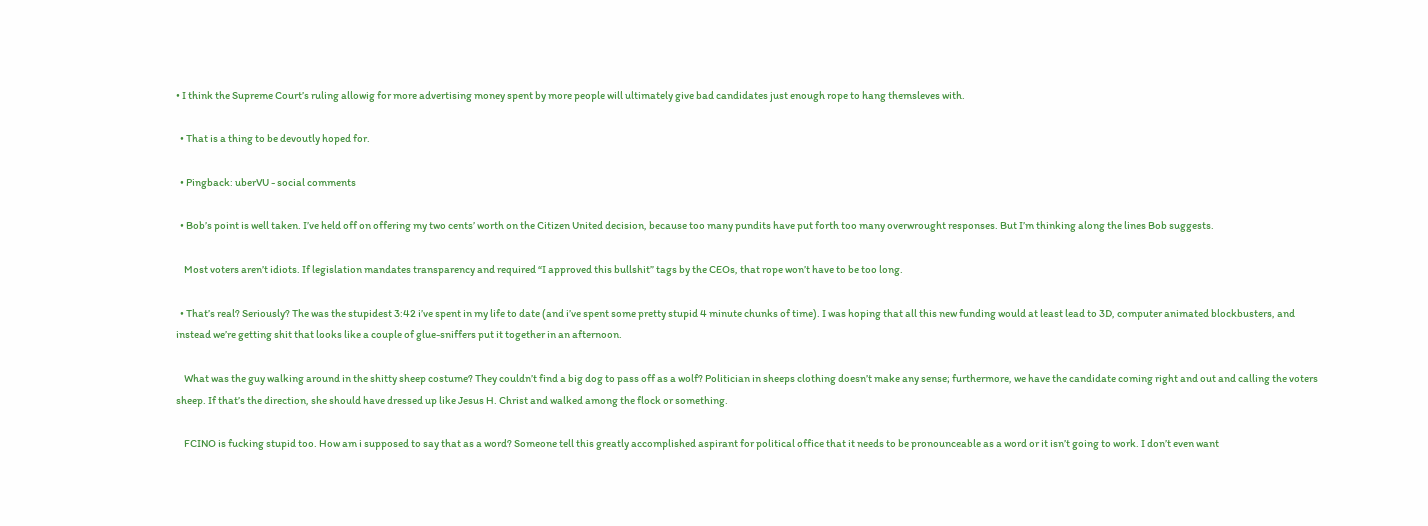• I think the Supreme Court’s ruling allowig for more advertising money spent by more people will ultimately give bad candidates just enough rope to hang themsleves with.

  • That is a thing to be devoutly hoped for.

  • Pingback: uberVU - social comments

  • Bob’s point is well taken. I’ve held off on offering my two cents’ worth on the Citizen United decision, because too many pundits have put forth too many overwrought responses. But I’m thinking along the lines Bob suggests.

    Most voters aren’t idiots. If legislation mandates transparency and required “I approved this bullshit” tags by the CEOs, that rope won’t have to be too long.

  • That’s real? Seriously? The was the stupidest 3:42 i’ve spent in my life to date (and i’ve spent some pretty stupid 4 minute chunks of time). I was hoping that all this new funding would at least lead to 3D, computer animated blockbusters, and instead we’re getting shit that looks like a couple of glue-sniffers put it together in an afternoon.

    What was the guy walking around in the shitty sheep costume? They couldn’t find a big dog to pass off as a wolf? Politician in sheeps clothing doesn’t make any sense; furthermore, we have the candidate coming right and out and calling the voters sheep. If that’s the direction, she should have dressed up like Jesus H. Christ and walked among the flock or something.

    FCINO is fucking stupid too. How am i supposed to say that as a word? Someone tell this greatly accomplished aspirant for political office that it needs to be pronounceable as a word or it isn’t going to work. I don’t even want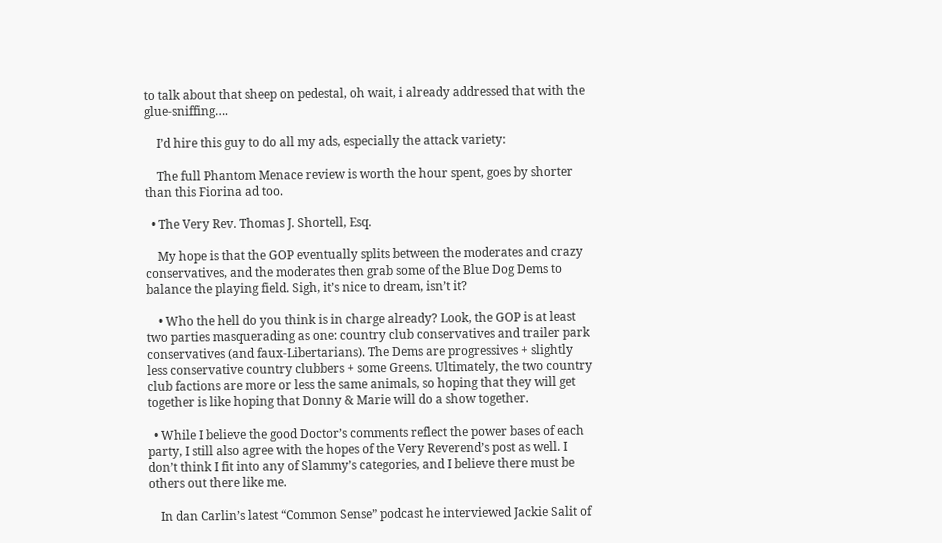to talk about that sheep on pedestal, oh wait, i already addressed that with the glue-sniffing….

    I’d hire this guy to do all my ads, especially the attack variety:

    The full Phantom Menace review is worth the hour spent, goes by shorter than this Fiorina ad too.

  • The Very Rev. Thomas J. Shortell, Esq.

    My hope is that the GOP eventually splits between the moderates and crazy conservatives, and the moderates then grab some of the Blue Dog Dems to balance the playing field. Sigh, it’s nice to dream, isn’t it?

    • Who the hell do you think is in charge already? Look, the GOP is at least two parties masquerading as one: country club conservatives and trailer park conservatives (and faux-Libertarians). The Dems are progressives + slightly less conservative country clubbers + some Greens. Ultimately, the two country club factions are more or less the same animals, so hoping that they will get together is like hoping that Donny & Marie will do a show together.

  • While I believe the good Doctor’s comments reflect the power bases of each party, I still also agree with the hopes of the Very Reverend’s post as well. I don’t think I fit into any of Slammy’s categories, and I believe there must be others out there like me.

    In dan Carlin’s latest “Common Sense” podcast he interviewed Jackie Salit of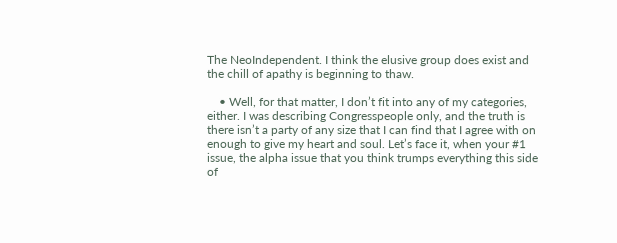The NeoIndependent. I think the elusive group does exist and the chill of apathy is beginning to thaw.

    • Well, for that matter, I don’t fit into any of my categories, either. I was describing Congresspeople only, and the truth is there isn’t a party of any size that I can find that I agree with on enough to give my heart and soul. Let’s face it, when your #1 issue, the alpha issue that you think trumps everything this side of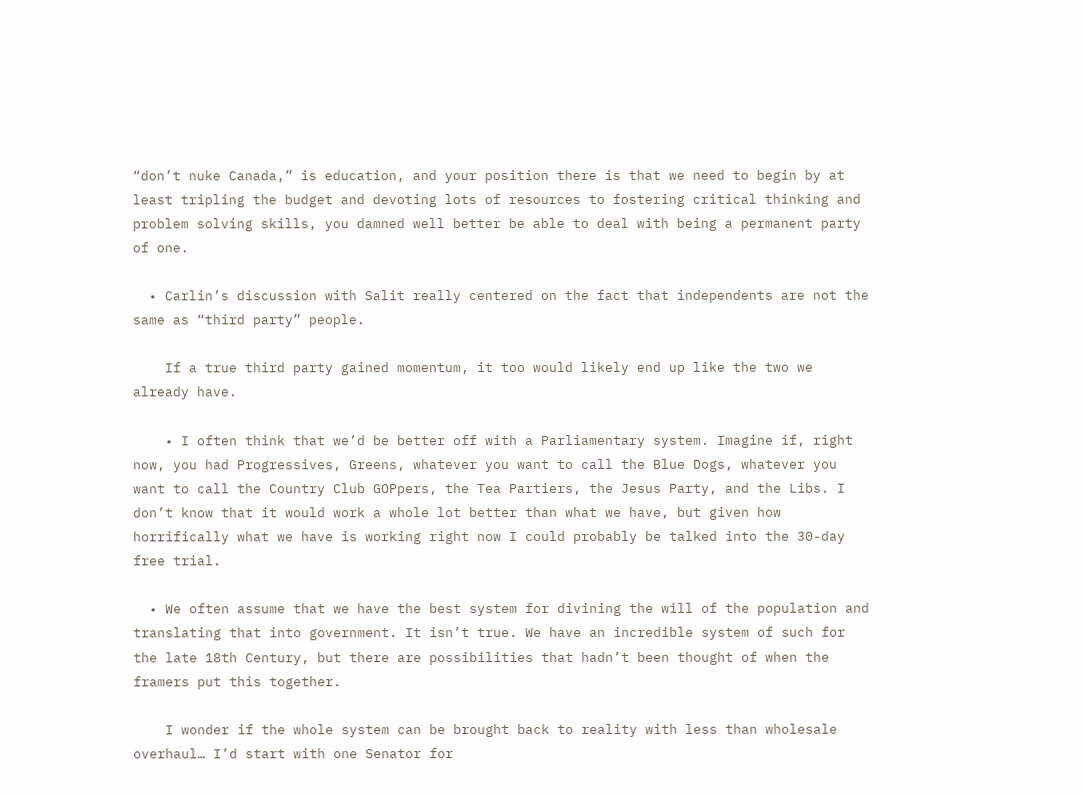“don’t nuke Canada,” is education, and your position there is that we need to begin by at least tripling the budget and devoting lots of resources to fostering critical thinking and problem solving skills, you damned well better be able to deal with being a permanent party of one.

  • Carlin’s discussion with Salit really centered on the fact that independents are not the same as “third party” people.

    If a true third party gained momentum, it too would likely end up like the two we already have.

    • I often think that we’d be better off with a Parliamentary system. Imagine if, right now, you had Progressives, Greens, whatever you want to call the Blue Dogs, whatever you want to call the Country Club GOPpers, the Tea Partiers, the Jesus Party, and the Libs. I don’t know that it would work a whole lot better than what we have, but given how horrifically what we have is working right now I could probably be talked into the 30-day free trial.

  • We often assume that we have the best system for divining the will of the population and translating that into government. It isn’t true. We have an incredible system of such for the late 18th Century, but there are possibilities that hadn’t been thought of when the framers put this together.

    I wonder if the whole system can be brought back to reality with less than wholesale overhaul… I’d start with one Senator for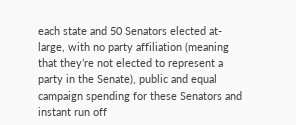each state and 50 Senators elected at-large, with no party affiliation (meaning that they’re not elected to represent a party in the Senate), public and equal campaign spending for these Senators and instant run off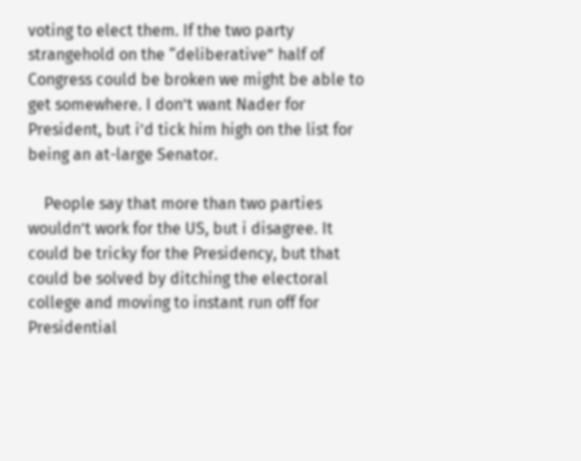voting to elect them. If the two party strangehold on the “deliberative” half of Congress could be broken we might be able to get somewhere. I don’t want Nader for President, but i’d tick him high on the list for being an at-large Senator.

    People say that more than two parties wouldn’t work for the US, but i disagree. It could be tricky for the Presidency, but that could be solved by ditching the electoral college and moving to instant run off for Presidential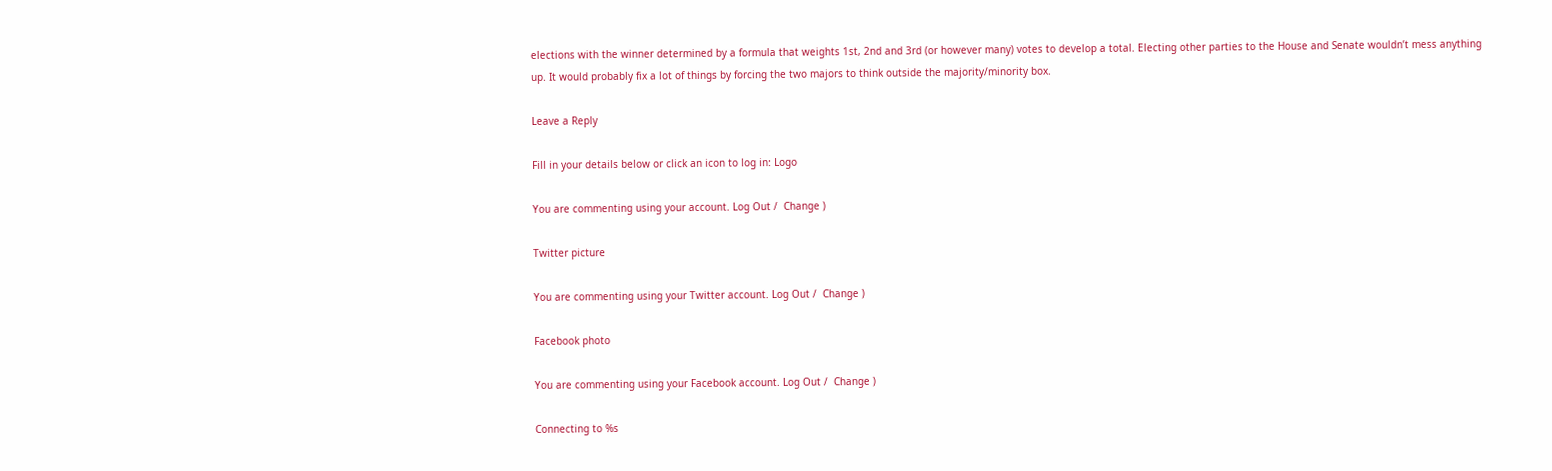elections with the winner determined by a formula that weights 1st, 2nd and 3rd (or however many) votes to develop a total. Electing other parties to the House and Senate wouldn’t mess anything up. It would probably fix a lot of things by forcing the two majors to think outside the majority/minority box.

Leave a Reply

Fill in your details below or click an icon to log in: Logo

You are commenting using your account. Log Out /  Change )

Twitter picture

You are commenting using your Twitter account. Log Out /  Change )

Facebook photo

You are commenting using your Facebook account. Log Out /  Change )

Connecting to %s